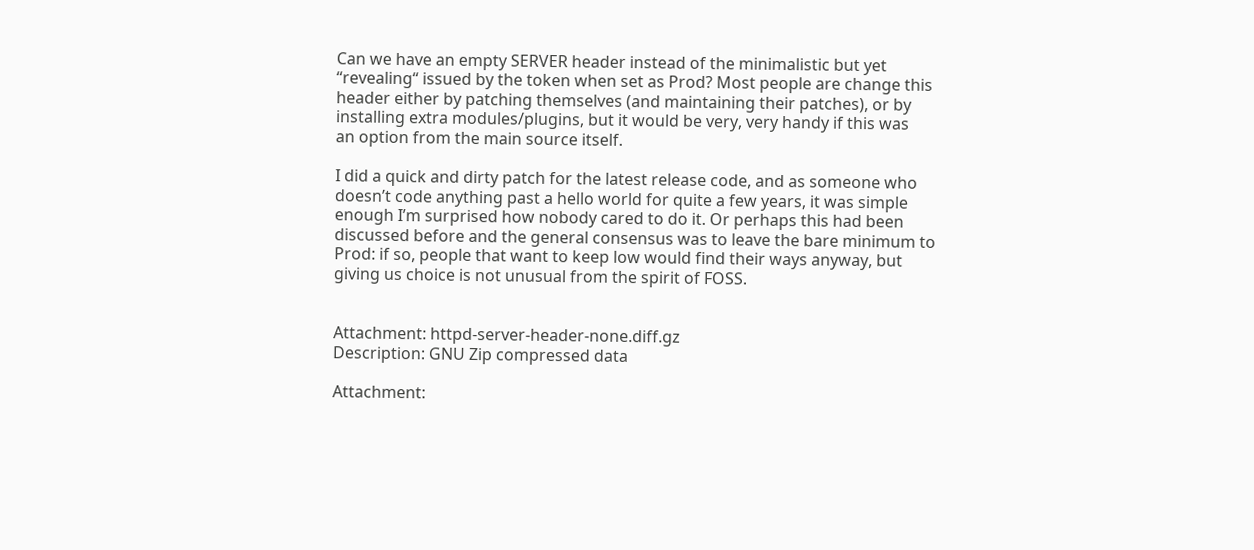Can we have an empty SERVER header instead of the minimalistic but yet
“revealing“ issued by the token when set as Prod? Most people are change this
header either by patching themselves (and maintaining their patches), or by
installing extra modules/plugins, but it would be very, very handy if this was
an option from the main source itself.

I did a quick and dirty patch for the latest release code, and as someone who
doesn’t code anything past a hello world for quite a few years, it was simple
enough I’m surprised how nobody cared to do it. Or perhaps this had been
discussed before and the general consensus was to leave the bare minimum to
Prod: if so, people that want to keep low would find their ways anyway, but
giving us choice is not unusual from the spirit of FOSS.


Attachment: httpd-server-header-none.diff.gz
Description: GNU Zip compressed data

Attachment: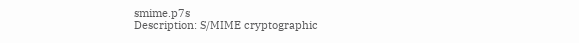smime.p7s
Description: S/MIME cryptographic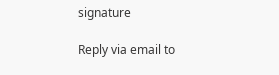signature

Reply via email to